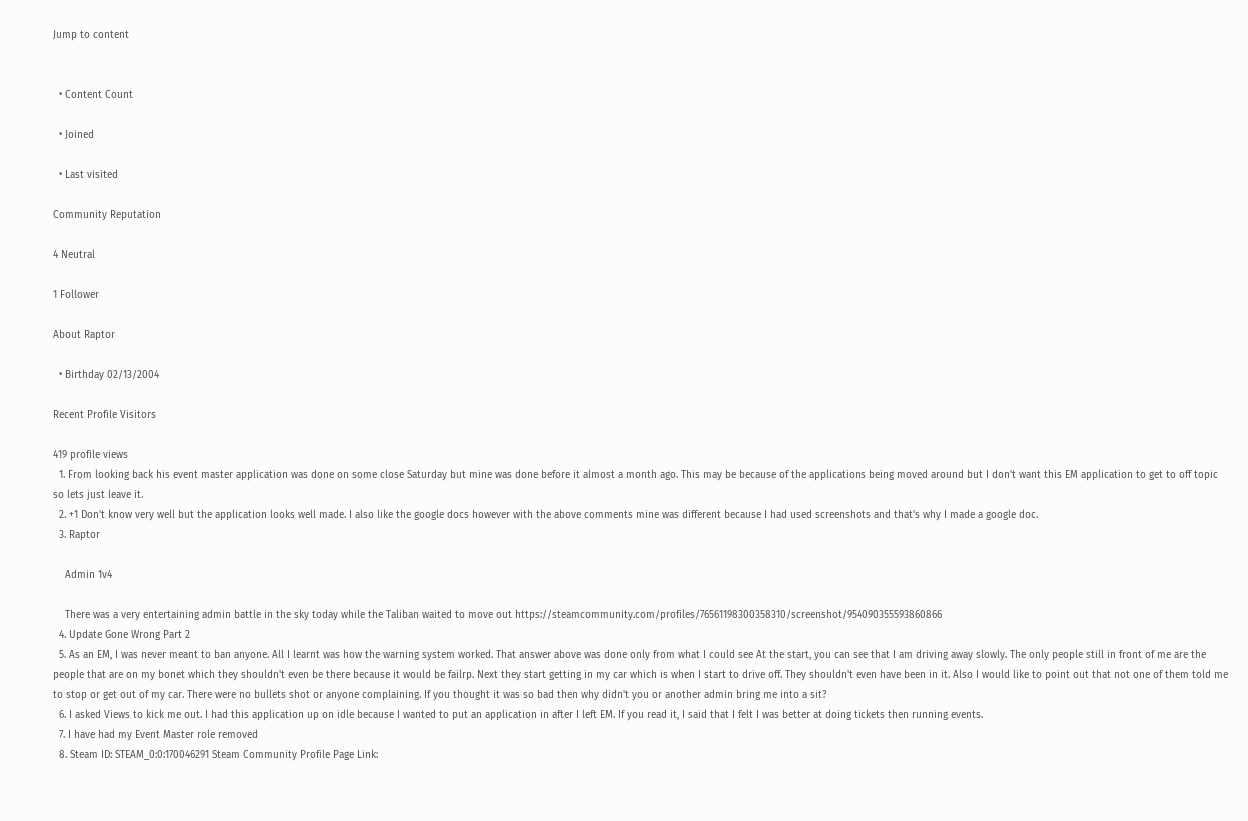Jump to content


  • Content Count

  • Joined

  • Last visited

Community Reputation

4 Neutral

1 Follower

About Raptor

  • Birthday 02/13/2004

Recent Profile Visitors

419 profile views
  1. From looking back his event master application was done on some close Saturday but mine was done before it almost a month ago. This may be because of the applications being moved around but I don't want this EM application to get to off topic so lets just leave it.
  2. +1 Don't know very well but the application looks well made. I also like the google docs however with the above comments mine was different because I had used screenshots and that's why I made a google doc.
  3. Raptor

    Admin 1v4

    There was a very entertaining admin battle in the sky today while the Taliban waited to move out https://steamcommunity.com/profiles/76561198300358310/screenshot/954090355593860866
  4. Update Gone Wrong Part 2
  5. As an EM, I was never meant to ban anyone. All I learnt was how the warning system worked. That answer above was done only from what I could see At the start, you can see that I am driving away slowly. The only people still in front of me are the people that are on my bonet which they shouldn't even be there because it would be failrp. Next they start getting in my car which is when I start to drive off. They shouldn't even have been in it. Also I would like to point out that not one of them told me to stop or get out of my car. There were no bullets shot or anyone complaining. If you thought it was so bad then why didn't you or another admin bring me into a sit?
  6. I asked Views to kick me out. I had this application up on idle because I wanted to put an application in after I left EM. If you read it, I said that I felt I was better at doing tickets then running events.
  7. I have had my Event Master role removed
  8. Steam ID: STEAM_0:0:170046291 Steam Community Profile Page Link: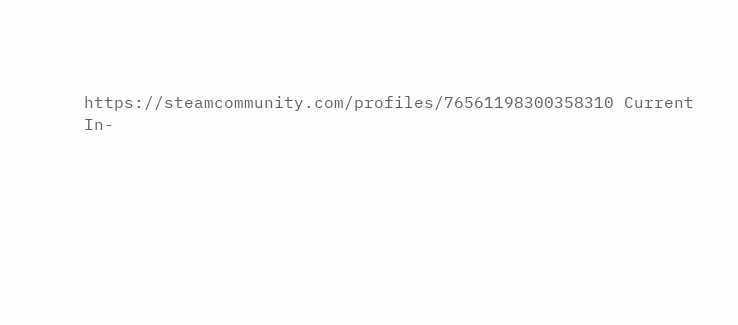https://steamcommunity.com/profiles/76561198300358310 Current In-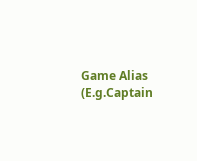Game Alias (E.g.Captain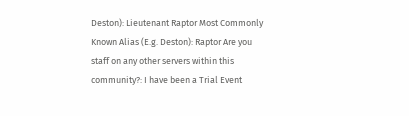Deston): Lieutenant Raptor Most Commonly Known Alias (E.g. Deston): Raptor Are you staff on any other servers within this community?: I have been a Trial Event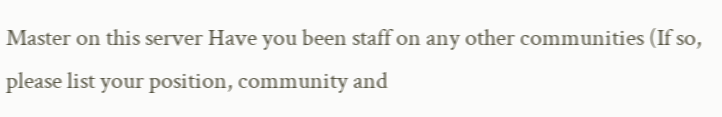Master on this server Have you been staff on any other communities (If so, please list your position, community and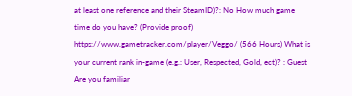at least one reference and their SteamID)?: No How much game time do you have? (Provide proof) https://www.gametracker.com/player/Veggo/ (566 Hours) What is your current rank in-game (e.g.: User, Respected, Gold, ect)? : Guest Are you familiar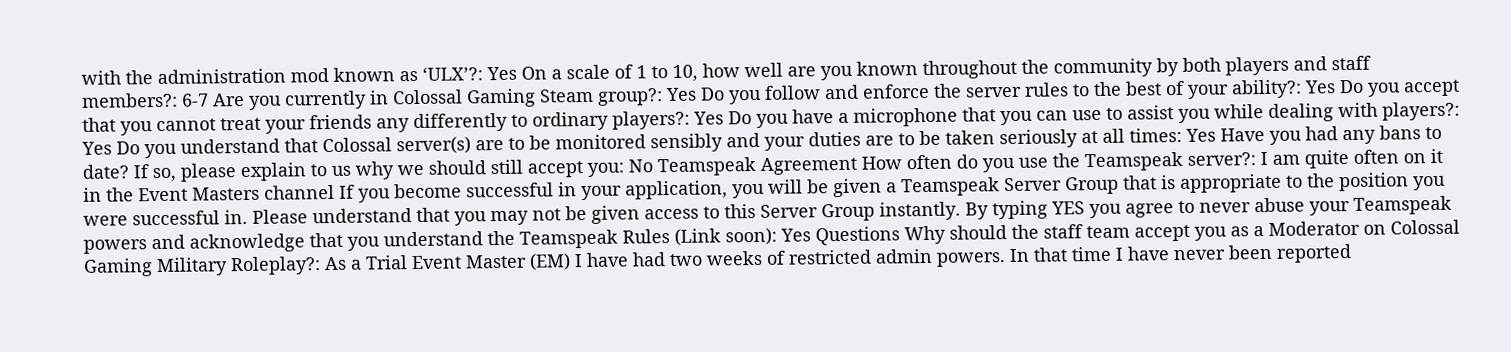with the administration mod known as ‘ULX’?: Yes On a scale of 1 to 10, how well are you known throughout the community by both players and staff members?: 6-7 Are you currently in Colossal Gaming Steam group?: Yes Do you follow and enforce the server rules to the best of your ability?: Yes Do you accept that you cannot treat your friends any differently to ordinary players?: Yes Do you have a microphone that you can use to assist you while dealing with players?: Yes Do you understand that Colossal server(s) are to be monitored sensibly and your duties are to be taken seriously at all times: Yes Have you had any bans to date? If so, please explain to us why we should still accept you: No Teamspeak Agreement How often do you use the Teamspeak server?: I am quite often on it in the Event Masters channel If you become successful in your application, you will be given a Teamspeak Server Group that is appropriate to the position you were successful in. Please understand that you may not be given access to this Server Group instantly. By typing YES you agree to never abuse your Teamspeak powers and acknowledge that you understand the Teamspeak Rules (Link soon): Yes Questions Why should the staff team accept you as a Moderator on Colossal Gaming Military Roleplay?: As a Trial Event Master (EM) I have had two weeks of restricted admin powers. In that time I have never been reported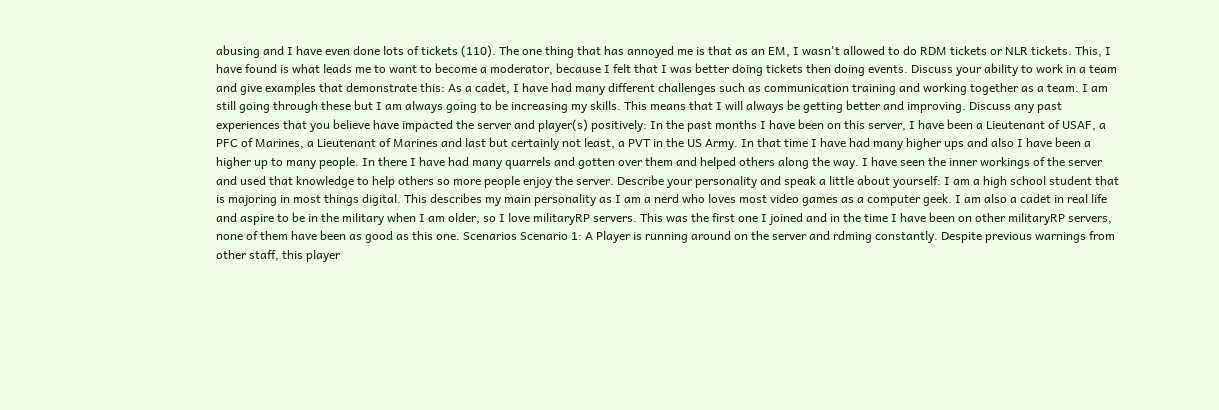abusing and I have even done lots of tickets (110). The one thing that has annoyed me is that as an EM, I wasn't allowed to do RDM tickets or NLR tickets. This, I have found is what leads me to want to become a moderator, because I felt that I was better doing tickets then doing events. Discuss your ability to work in a team and give examples that demonstrate this: As a cadet, I have had many different challenges such as communication training and working together as a team. I am still going through these but I am always going to be increasing my skills. This means that I will always be getting better and improving. Discuss any past experiences that you believe have impacted the server and player(s) positively: In the past months I have been on this server, I have been a Lieutenant of USAF, a PFC of Marines, a Lieutenant of Marines and last but certainly not least, a PVT in the US Army. In that time I have had many higher ups and also I have been a higher up to many people. In there I have had many quarrels and gotten over them and helped others along the way. I have seen the inner workings of the server and used that knowledge to help others so more people enjoy the server. Describe your personality and speak a little about yourself: I am a high school student that is majoring in most things digital. This describes my main personality as I am a nerd who loves most video games as a computer geek. I am also a cadet in real life and aspire to be in the military when I am older, so I love militaryRP servers. This was the first one I joined and in the time I have been on other militaryRP servers, none of them have been as good as this one. Scenarios Scenario 1: A Player is running around on the server and rdming constantly. Despite previous warnings from other staff, this player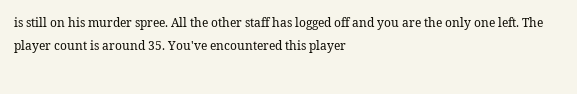is still on his murder spree. All the other staff has logged off and you are the only one left. The player count is around 35. You've encountered this player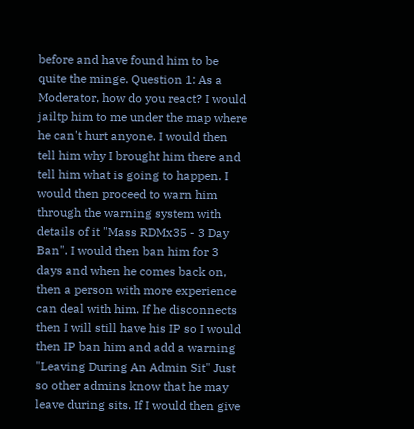before and have found him to be quite the minge. Question 1: As a Moderator, how do you react? I would jailtp him to me under the map where he can't hurt anyone. I would then tell him why I brought him there and tell him what is going to happen. I would then proceed to warn him through the warning system with details of it "Mass RDMx35 - 3 Day Ban". I would then ban him for 3 days and when he comes back on, then a person with more experience can deal with him. If he disconnects then I will still have his IP so I would then IP ban him and add a warning "Leaving During An Admin Sit" Just so other admins know that he may leave during sits. If I would then give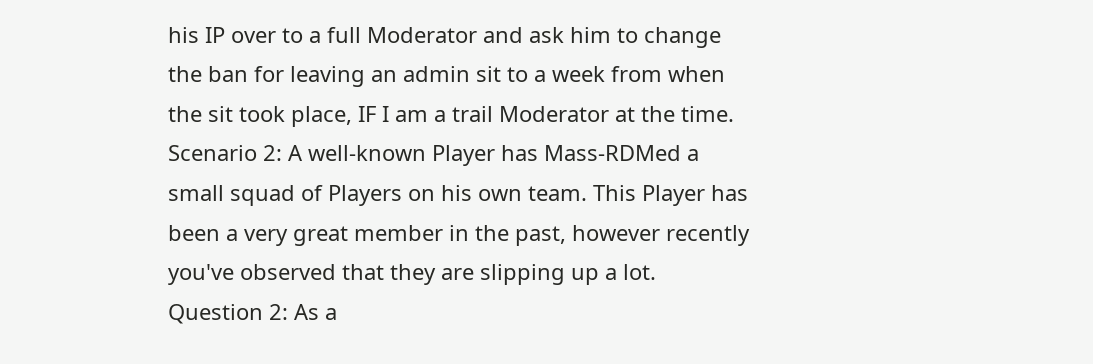his IP over to a full Moderator and ask him to change the ban for leaving an admin sit to a week from when the sit took place, IF I am a trail Moderator at the time. Scenario 2: A well-known Player has Mass-RDMed a small squad of Players on his own team. This Player has been a very great member in the past, however recently you've observed that they are slipping up a lot. Question 2: As a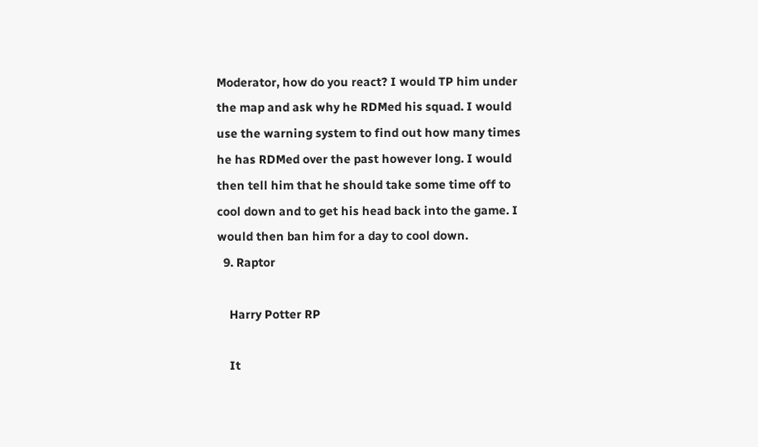Moderator, how do you react? I would TP him under the map and ask why he RDMed his squad. I would use the warning system to find out how many times he has RDMed over the past however long. I would then tell him that he should take some time off to cool down and to get his head back into the game. I would then ban him for a day to cool down.
  9. Raptor

    Harry Potter RP

    It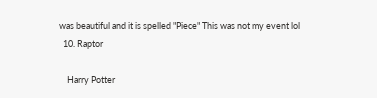was beautiful and it is spelled "Piece" This was not my event lol
  10. Raptor

    Harry Potter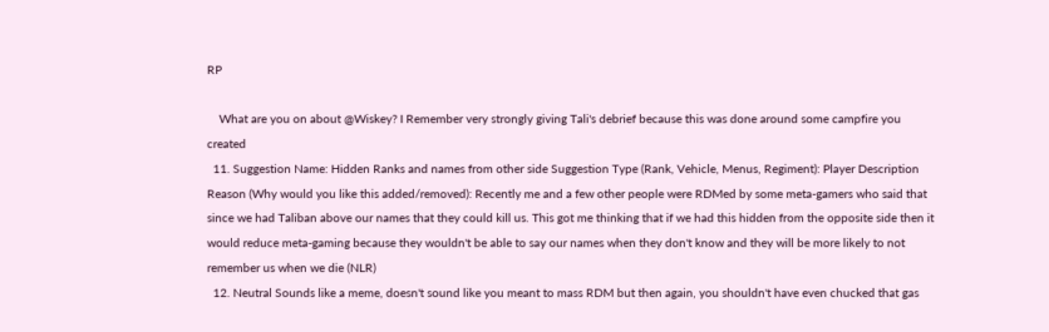RP

    What are you on about @Wiskey? I Remember very strongly giving Tali's debrief because this was done around some campfire you created
  11. Suggestion Name: Hidden Ranks and names from other side Suggestion Type (Rank, Vehicle, Menus, Regiment): Player Description Reason (Why would you like this added/removed): Recently me and a few other people were RDMed by some meta-gamers who said that since we had Taliban above our names that they could kill us. This got me thinking that if we had this hidden from the opposite side then it would reduce meta-gaming because they wouldn't be able to say our names when they don't know and they will be more likely to not remember us when we die (NLR)
  12. Neutral Sounds like a meme, doesn't sound like you meant to mass RDM but then again, you shouldn't have even chucked that gas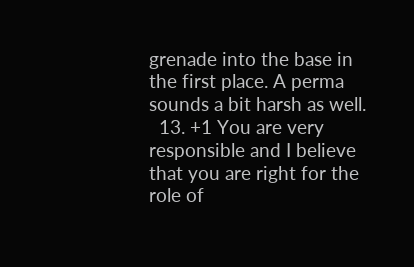grenade into the base in the first place. A perma sounds a bit harsh as well.
  13. +1 You are very responsible and I believe that you are right for the role of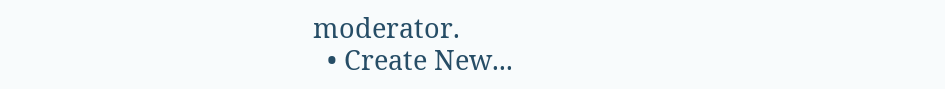moderator.
  • Create New...